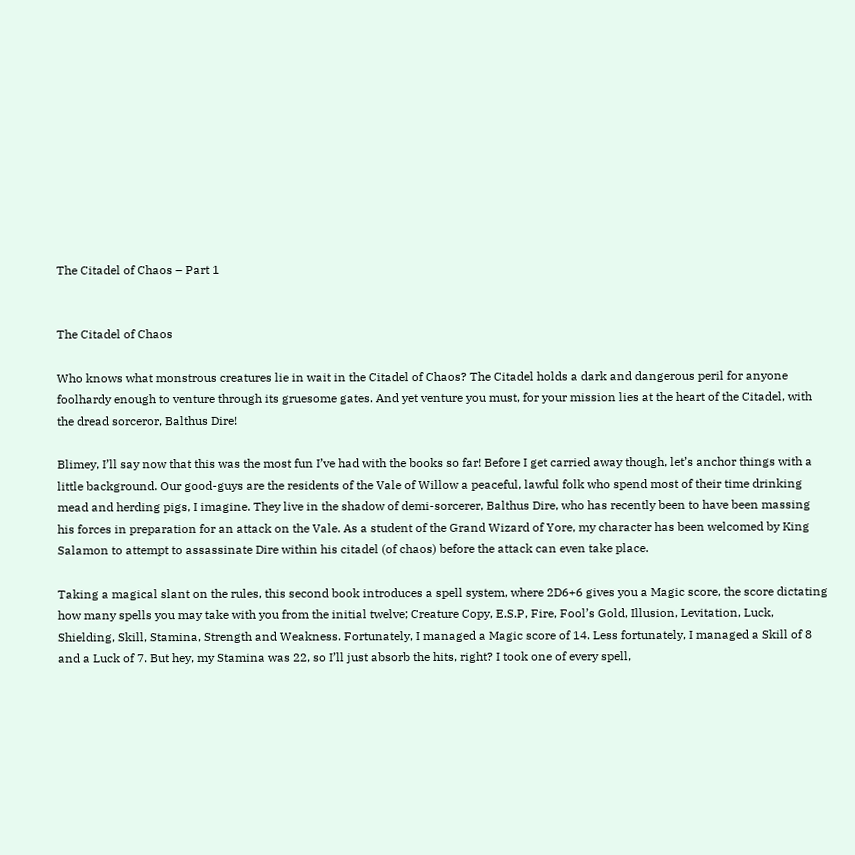The Citadel of Chaos – Part 1


The Citadel of Chaos

Who knows what monstrous creatures lie in wait in the Citadel of Chaos? The Citadel holds a dark and dangerous peril for anyone foolhardy enough to venture through its gruesome gates. And yet venture you must, for your mission lies at the heart of the Citadel, with the dread sorceror, Balthus Dire!

Blimey, I’ll say now that this was the most fun I’ve had with the books so far! Before I get carried away though, let’s anchor things with a little background. Our good-guys are the residents of the Vale of Willow a peaceful, lawful folk who spend most of their time drinking mead and herding pigs, I imagine. They live in the shadow of demi-sorcerer, Balthus Dire, who has recently been to have been massing his forces in preparation for an attack on the Vale. As a student of the Grand Wizard of Yore, my character has been welcomed by King Salamon to attempt to assassinate Dire within his citadel (of chaos) before the attack can even take place.

Taking a magical slant on the rules, this second book introduces a spell system, where 2D6+6 gives you a Magic score, the score dictating how many spells you may take with you from the initial twelve; Creature Copy, E.S.P, Fire, Fool’s Gold, Illusion, Levitation, Luck, Shielding, Skill, Stamina, Strength and Weakness. Fortunately, I managed a Magic score of 14. Less fortunately, I managed a Skill of 8 and a Luck of 7. But hey, my Stamina was 22, so I’ll just absorb the hits, right? I took one of every spell,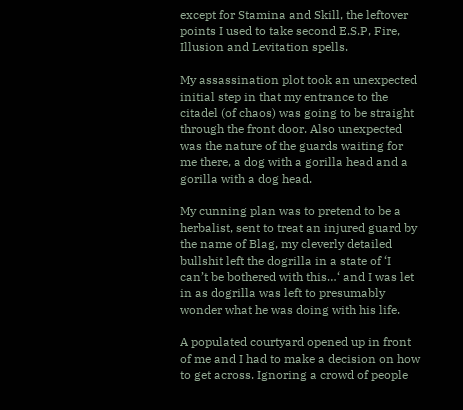except for Stamina and Skill, the leftover points I used to take second E.S.P, Fire, Illusion and Levitation spells.

My assassination plot took an unexpected initial step in that my entrance to the citadel (of chaos) was going to be straight through the front door. Also unexpected was the nature of the guards waiting for me there, a dog with a gorilla head and a gorilla with a dog head.

My cunning plan was to pretend to be a herbalist, sent to treat an injured guard by the name of Blag, my cleverly detailed bullshit left the dogrilla in a state of ‘I can’t be bothered with this…‘ and I was let in as dogrilla was left to presumably wonder what he was doing with his life.

A populated courtyard opened up in front of me and I had to make a decision on how to get across. Ignoring a crowd of people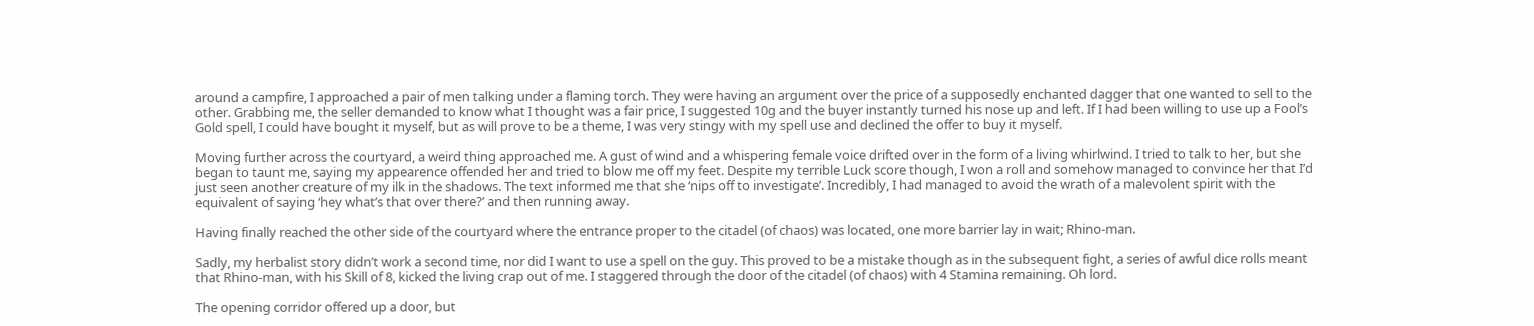around a campfire, I approached a pair of men talking under a flaming torch. They were having an argument over the price of a supposedly enchanted dagger that one wanted to sell to the other. Grabbing me, the seller demanded to know what I thought was a fair price, I suggested 10g and the buyer instantly turned his nose up and left. If I had been willing to use up a Fool’s Gold spell, I could have bought it myself, but as will prove to be a theme, I was very stingy with my spell use and declined the offer to buy it myself.

Moving further across the courtyard, a weird thing approached me. A gust of wind and a whispering female voice drifted over in the form of a living whirlwind. I tried to talk to her, but she began to taunt me, saying my appearence offended her and tried to blow me off my feet. Despite my terrible Luck score though, I won a roll and somehow managed to convince her that I’d just seen another creature of my ilk in the shadows. The text informed me that she ‘nips off to investigate’. Incredibly, I had managed to avoid the wrath of a malevolent spirit with the equivalent of saying ‘hey what’s that over there?’ and then running away.

Having finally reached the other side of the courtyard where the entrance proper to the citadel (of chaos) was located, one more barrier lay in wait; Rhino-man.

Sadly, my herbalist story didn’t work a second time, nor did I want to use a spell on the guy. This proved to be a mistake though as in the subsequent fight, a series of awful dice rolls meant that Rhino-man, with his Skill of 8, kicked the living crap out of me. I staggered through the door of the citadel (of chaos) with 4 Stamina remaining. Oh lord.

The opening corridor offered up a door, but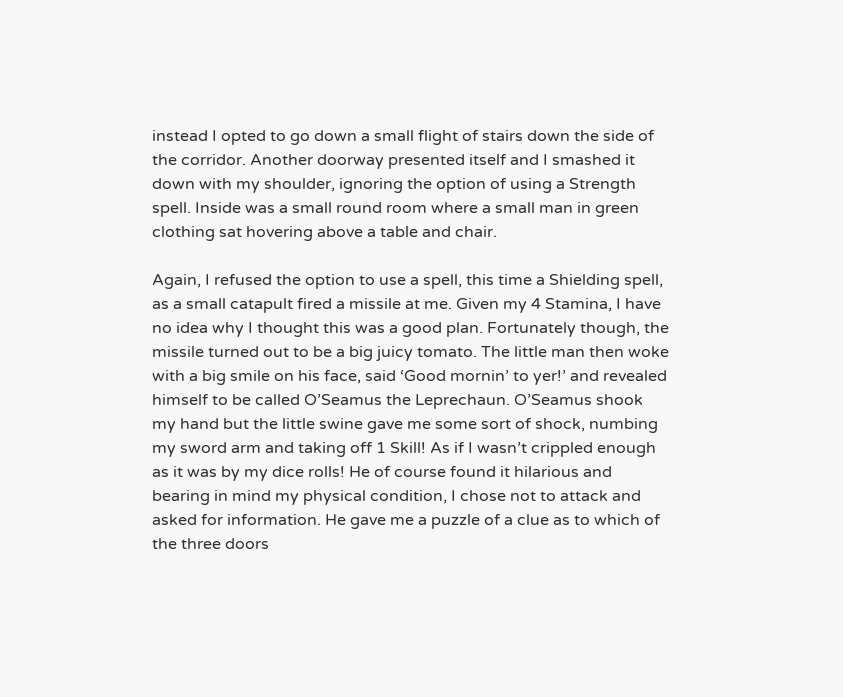instead I opted to go down a small flight of stairs down the side of the corridor. Another doorway presented itself and I smashed it down with my shoulder, ignoring the option of using a Strength spell. Inside was a small round room where a small man in green clothing sat hovering above a table and chair.

Again, I refused the option to use a spell, this time a Shielding spell, as a small catapult fired a missile at me. Given my 4 Stamina, I have no idea why I thought this was a good plan. Fortunately though, the missile turned out to be a big juicy tomato. The little man then woke with a big smile on his face, said ‘Good mornin’ to yer!’ and revealed himself to be called O’Seamus the Leprechaun. O’Seamus shook my hand but the little swine gave me some sort of shock, numbing my sword arm and taking off 1 Skill! As if I wasn’t crippled enough as it was by my dice rolls! He of course found it hilarious and bearing in mind my physical condition, I chose not to attack and asked for information. He gave me a puzzle of a clue as to which of the three doors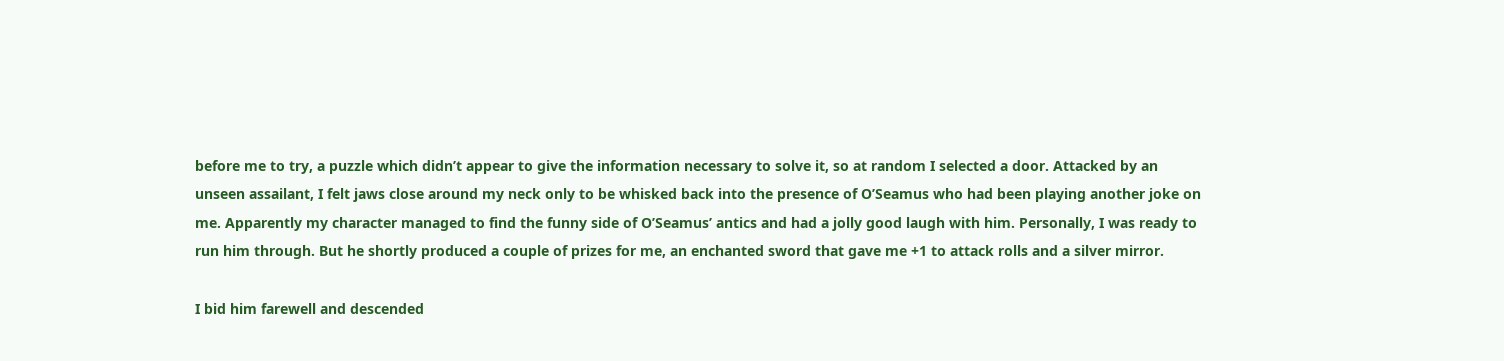before me to try, a puzzle which didn’t appear to give the information necessary to solve it, so at random I selected a door. Attacked by an unseen assailant, I felt jaws close around my neck only to be whisked back into the presence of O’Seamus who had been playing another joke on me. Apparently my character managed to find the funny side of O’Seamus’ antics and had a jolly good laugh with him. Personally, I was ready to run him through. But he shortly produced a couple of prizes for me, an enchanted sword that gave me +1 to attack rolls and a silver mirror.

I bid him farewell and descended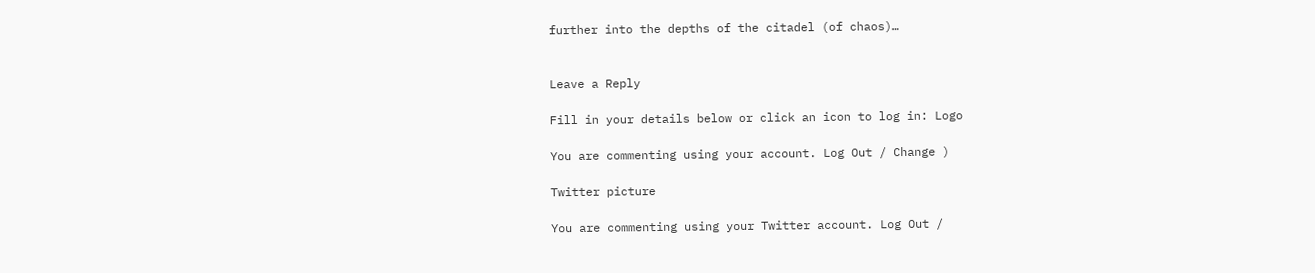further into the depths of the citadel (of chaos)…


Leave a Reply

Fill in your details below or click an icon to log in: Logo

You are commenting using your account. Log Out / Change )

Twitter picture

You are commenting using your Twitter account. Log Out /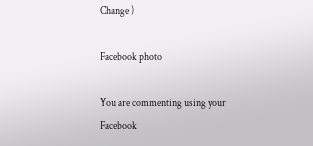Change )

Facebook photo

You are commenting using your Facebook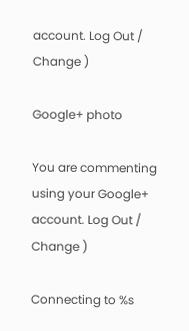account. Log Out / Change )

Google+ photo

You are commenting using your Google+ account. Log Out / Change )

Connecting to %s